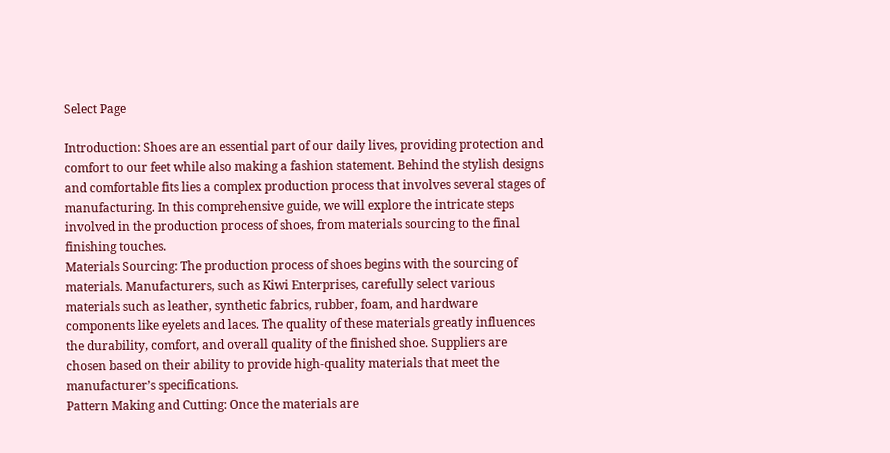Select Page

Introduction: Shoes are an essential part of our daily lives, providing protection and comfort to our feet while also making a fashion statement. Behind the stylish designs and comfortable fits lies a complex production process that involves several stages of manufacturing. In this comprehensive guide, we will explore the intricate steps involved in the production process of shoes, from materials sourcing to the final finishing touches.
Materials Sourcing: The production process of shoes begins with the sourcing of materials. Manufacturers, such as Kiwi Enterprises, carefully select various materials such as leather, synthetic fabrics, rubber, foam, and hardware components like eyelets and laces. The quality of these materials greatly influences the durability, comfort, and overall quality of the finished shoe. Suppliers are chosen based on their ability to provide high-quality materials that meet the manufacturer’s specifications.
Pattern Making and Cutting: Once the materials are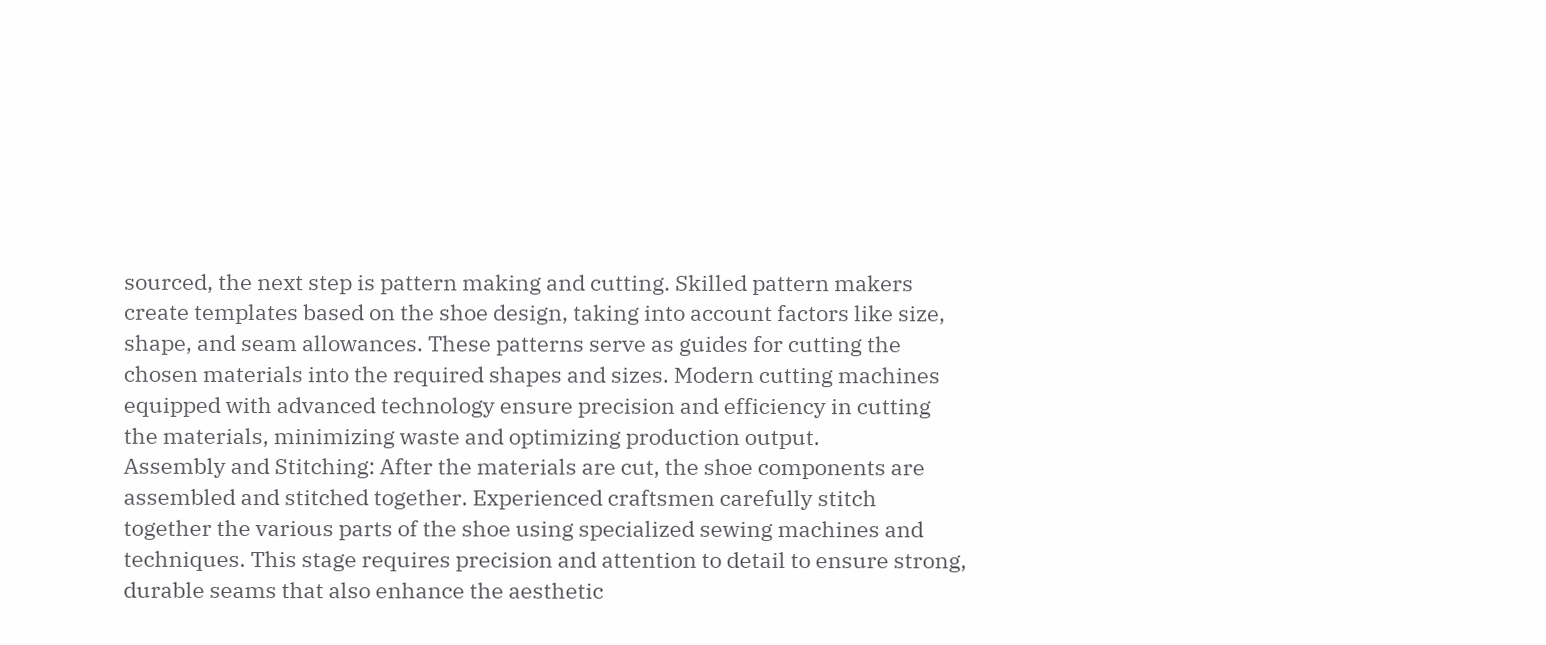sourced, the next step is pattern making and cutting. Skilled pattern makers create templates based on the shoe design, taking into account factors like size, shape, and seam allowances. These patterns serve as guides for cutting the chosen materials into the required shapes and sizes. Modern cutting machines equipped with advanced technology ensure precision and efficiency in cutting the materials, minimizing waste and optimizing production output.
Assembly and Stitching: After the materials are cut, the shoe components are assembled and stitched together. Experienced craftsmen carefully stitch together the various parts of the shoe using specialized sewing machines and techniques. This stage requires precision and attention to detail to ensure strong, durable seams that also enhance the aesthetic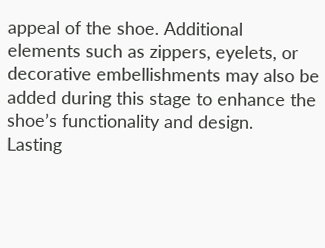appeal of the shoe. Additional elements such as zippers, eyelets, or decorative embellishments may also be added during this stage to enhance the shoe’s functionality and design.
Lasting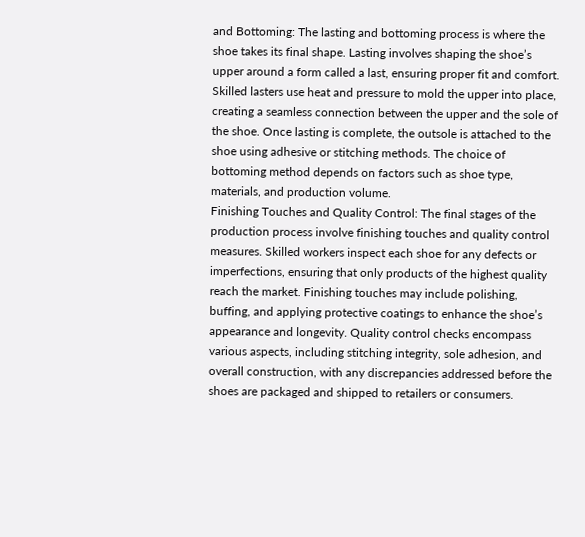and Bottoming: The lasting and bottoming process is where the shoe takes its final shape. Lasting involves shaping the shoe’s upper around a form called a last, ensuring proper fit and comfort. Skilled lasters use heat and pressure to mold the upper into place, creating a seamless connection between the upper and the sole of the shoe. Once lasting is complete, the outsole is attached to the shoe using adhesive or stitching methods. The choice of bottoming method depends on factors such as shoe type, materials, and production volume.
Finishing Touches and Quality Control: The final stages of the production process involve finishing touches and quality control measures. Skilled workers inspect each shoe for any defects or imperfections, ensuring that only products of the highest quality reach the market. Finishing touches may include polishing, buffing, and applying protective coatings to enhance the shoe’s appearance and longevity. Quality control checks encompass various aspects, including stitching integrity, sole adhesion, and overall construction, with any discrepancies addressed before the shoes are packaged and shipped to retailers or consumers.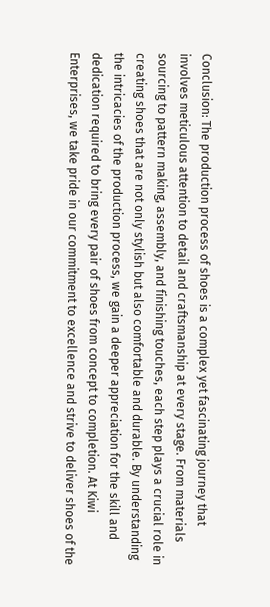Conclusion: The production process of shoes is a complex yet fascinating journey that involves meticulous attention to detail and craftsmanship at every stage. From materials sourcing to pattern making, assembly, and finishing touches, each step plays a crucial role in creating shoes that are not only stylish but also comfortable and durable. By understanding the intricacies of the production process, we gain a deeper appreciation for the skill and dedication required to bring every pair of shoes from concept to completion. At Kiwi Enterprises, we take pride in our commitment to excellence and strive to deliver shoes of the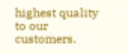highest quality to our customers.